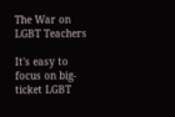The War on LGBT Teachers

It's easy to focus on big-ticket LGBT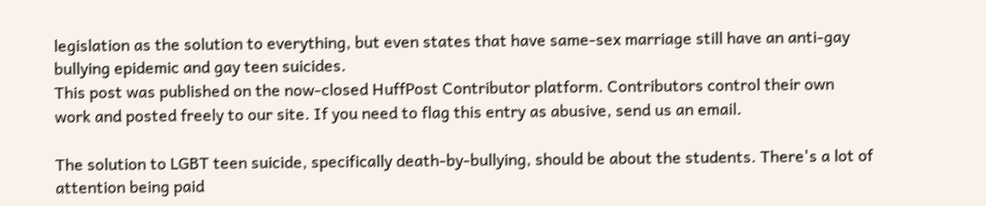legislation as the solution to everything, but even states that have same-sex marriage still have an anti-gay bullying epidemic and gay teen suicides.
This post was published on the now-closed HuffPost Contributor platform. Contributors control their own work and posted freely to our site. If you need to flag this entry as abusive, send us an email.

The solution to LGBT teen suicide, specifically death-by-bullying, should be about the students. There's a lot of attention being paid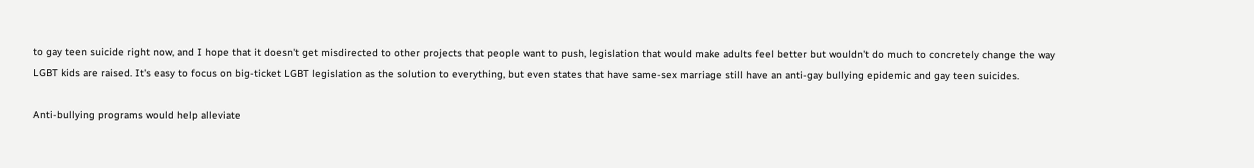to gay teen suicide right now, and I hope that it doesn't get misdirected to other projects that people want to push, legislation that would make adults feel better but wouldn't do much to concretely change the way LGBT kids are raised. It's easy to focus on big-ticket LGBT legislation as the solution to everything, but even states that have same-sex marriage still have an anti-gay bullying epidemic and gay teen suicides.

Anti-bullying programs would help alleviate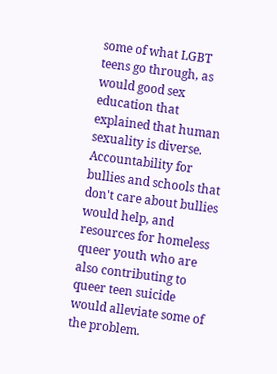some of what LGBT teens go through, as would good sex education that explained that human sexuality is diverse. Accountability for bullies and schools that don't care about bullies would help, and resources for homeless queer youth who are also contributing to queer teen suicide would alleviate some of the problem.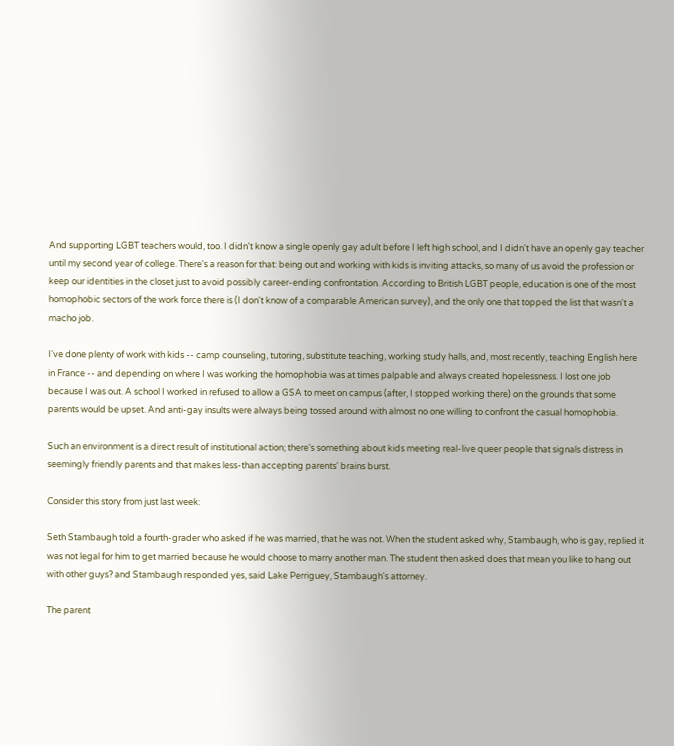And supporting LGBT teachers would, too. I didn't know a single openly gay adult before I left high school, and I didn't have an openly gay teacher until my second year of college. There's a reason for that: being out and working with kids is inviting attacks, so many of us avoid the profession or keep our identities in the closet just to avoid possibly career-ending confrontation. According to British LGBT people, education is one of the most homophobic sectors of the work force there is (I don't know of a comparable American survey), and the only one that topped the list that wasn't a macho job.

I've done plenty of work with kids -- camp counseling, tutoring, substitute teaching, working study halls, and, most recently, teaching English here in France -- and depending on where I was working the homophobia was at times palpable and always created hopelessness. I lost one job because I was out. A school I worked in refused to allow a GSA to meet on campus (after, I stopped working there) on the grounds that some parents would be upset. And anti-gay insults were always being tossed around with almost no one willing to confront the casual homophobia.

Such an environment is a direct result of institutional action; there's something about kids meeting real-live queer people that signals distress in seemingly friendly parents and that makes less-than accepting parents' brains burst.

Consider this story from just last week:

Seth Stambaugh told a fourth-grader who asked if he was married, that he was not. When the student asked why, Stambaugh, who is gay, replied it was not legal for him to get married because he would choose to marry another man. The student then asked does that mean you like to hang out with other guys? and Stambaugh responded yes, said Lake Perriguey, Stambaugh's attorney.

The parent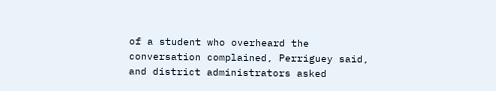of a student who overheard the conversation complained, Perriguey said, and district administrators asked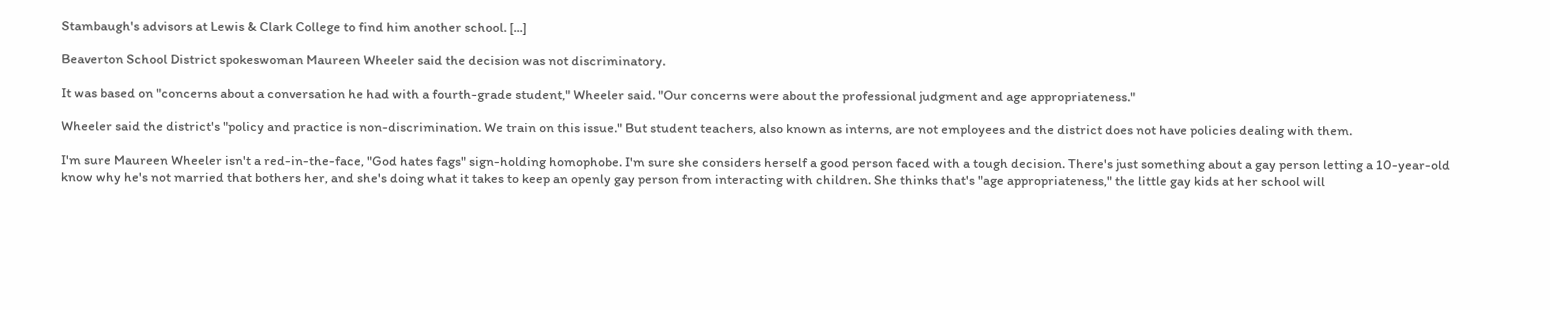Stambaugh's advisors at Lewis & Clark College to find him another school. [...]

Beaverton School District spokeswoman Maureen Wheeler said the decision was not discriminatory.

It was based on "concerns about a conversation he had with a fourth-grade student," Wheeler said. "Our concerns were about the professional judgment and age appropriateness."

Wheeler said the district's "policy and practice is non-discrimination. We train on this issue." But student teachers, also known as interns, are not employees and the district does not have policies dealing with them.

I'm sure Maureen Wheeler isn't a red-in-the-face, "God hates fags" sign-holding homophobe. I'm sure she considers herself a good person faced with a tough decision. There's just something about a gay person letting a 10-year-old know why he's not married that bothers her, and she's doing what it takes to keep an openly gay person from interacting with children. She thinks that's "age appropriateness," the little gay kids at her school will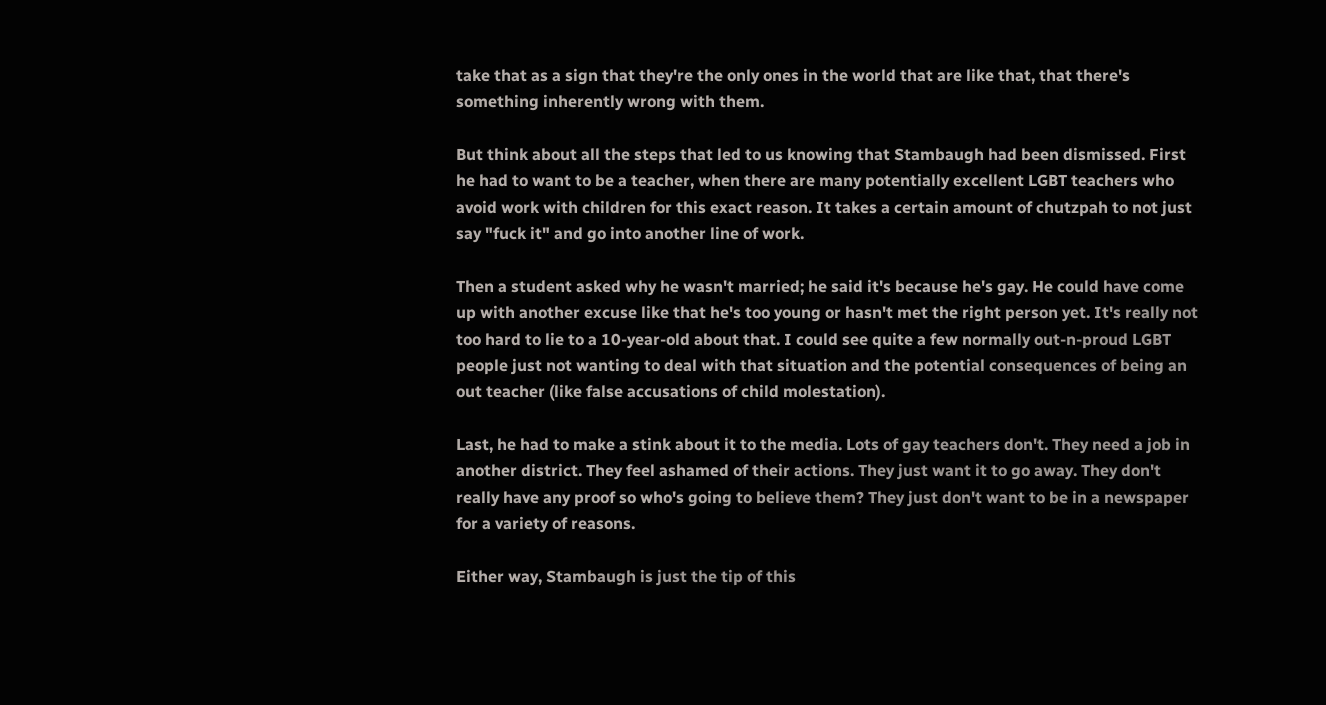take that as a sign that they're the only ones in the world that are like that, that there's something inherently wrong with them.

But think about all the steps that led to us knowing that Stambaugh had been dismissed. First he had to want to be a teacher, when there are many potentially excellent LGBT teachers who avoid work with children for this exact reason. It takes a certain amount of chutzpah to not just say "fuck it" and go into another line of work.

Then a student asked why he wasn't married; he said it's because he's gay. He could have come up with another excuse like that he's too young or hasn't met the right person yet. It's really not too hard to lie to a 10-year-old about that. I could see quite a few normally out-n-proud LGBT people just not wanting to deal with that situation and the potential consequences of being an out teacher (like false accusations of child molestation).

Last, he had to make a stink about it to the media. Lots of gay teachers don't. They need a job in another district. They feel ashamed of their actions. They just want it to go away. They don't really have any proof so who's going to believe them? They just don't want to be in a newspaper for a variety of reasons.

Either way, Stambaugh is just the tip of this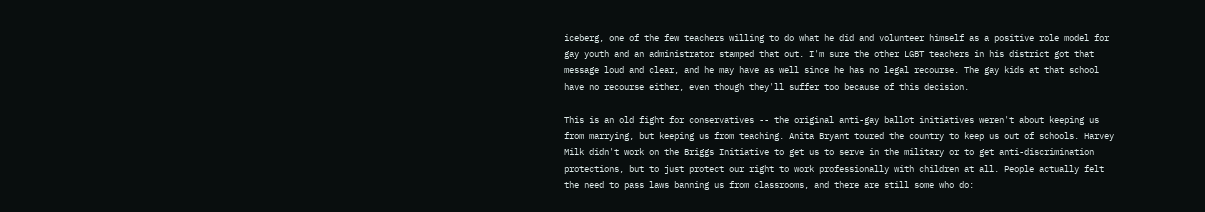iceberg, one of the few teachers willing to do what he did and volunteer himself as a positive role model for gay youth and an administrator stamped that out. I'm sure the other LGBT teachers in his district got that message loud and clear, and he may have as well since he has no legal recourse. The gay kids at that school have no recourse either, even though they'll suffer too because of this decision.

This is an old fight for conservatives -- the original anti-gay ballot initiatives weren't about keeping us from marrying, but keeping us from teaching. Anita Bryant toured the country to keep us out of schools. Harvey Milk didn't work on the Briggs Initiative to get us to serve in the military or to get anti-discrimination protections, but to just protect our right to work professionally with children at all. People actually felt the need to pass laws banning us from classrooms, and there are still some who do: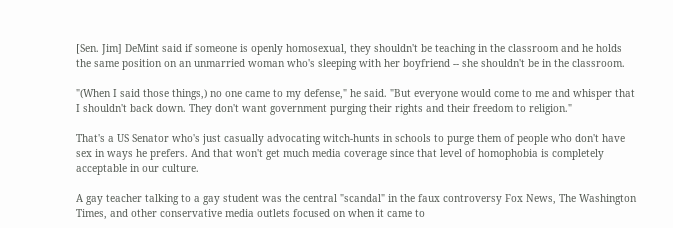[Sen. Jim] DeMint said if someone is openly homosexual, they shouldn't be teaching in the classroom and he holds the same position on an unmarried woman who's sleeping with her boyfriend -- she shouldn't be in the classroom.

"(When I said those things,) no one came to my defense," he said. "But everyone would come to me and whisper that I shouldn't back down. They don't want government purging their rights and their freedom to religion."

That's a US Senator who's just casually advocating witch-hunts in schools to purge them of people who don't have sex in ways he prefers. And that won't get much media coverage since that level of homophobia is completely acceptable in our culture.

A gay teacher talking to a gay student was the central "scandal" in the faux controversy Fox News, The Washington Times, and other conservative media outlets focused on when it came to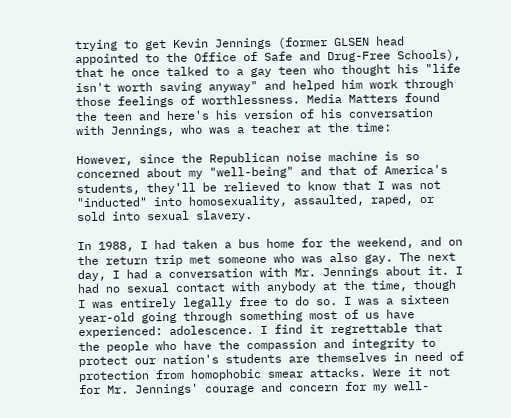trying to get Kevin Jennings (former GLSEN head appointed to the Office of Safe and Drug-Free Schools), that he once talked to a gay teen who thought his "life isn't worth saving anyway" and helped him work through those feelings of worthlessness. Media Matters found the teen and here's his version of his conversation with Jennings, who was a teacher at the time:

However, since the Republican noise machine is so concerned about my "well-being" and that of America's students, they'll be relieved to know that I was not "inducted" into homosexuality, assaulted, raped, or sold into sexual slavery.

In 1988, I had taken a bus home for the weekend, and on the return trip met someone who was also gay. The next day, I had a conversation with Mr. Jennings about it. I had no sexual contact with anybody at the time, though I was entirely legally free to do so. I was a sixteen year-old going through something most of us have experienced: adolescence. I find it regrettable that the people who have the compassion and integrity to protect our nation's students are themselves in need of protection from homophobic smear attacks. Were it not for Mr. Jennings' courage and concern for my well-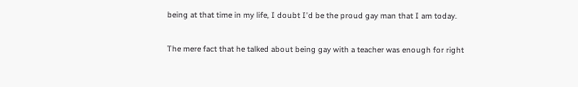being at that time in my life, I doubt I'd be the proud gay man that I am today.

The mere fact that he talked about being gay with a teacher was enough for right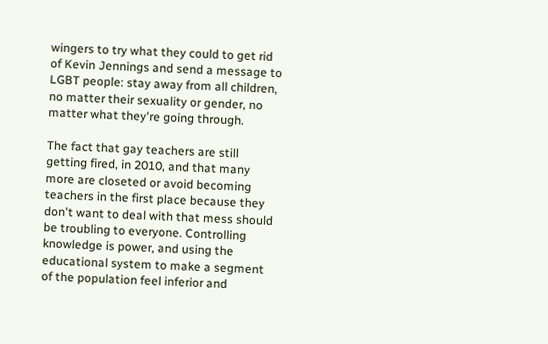wingers to try what they could to get rid of Kevin Jennings and send a message to LGBT people: stay away from all children, no matter their sexuality or gender, no matter what they're going through.

The fact that gay teachers are still getting fired, in 2010, and that many more are closeted or avoid becoming teachers in the first place because they don't want to deal with that mess should be troubling to everyone. Controlling knowledge is power, and using the educational system to make a segment of the population feel inferior and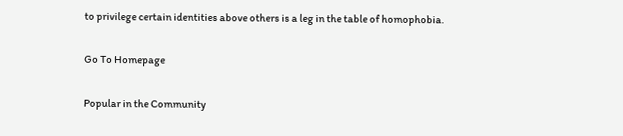to privilege certain identities above others is a leg in the table of homophobia.

Go To Homepage

Popular in the Community